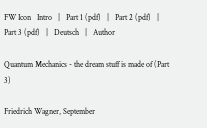FW Icon   Intro   |   Part 1 (pdf)   |   Part 2 (pdf)   |   Part 3 (pdf)   |   Deutsch   |   Author

Quantum Mechanics - the dream stuff is made of (Part 3)

Friedrich Wagner, September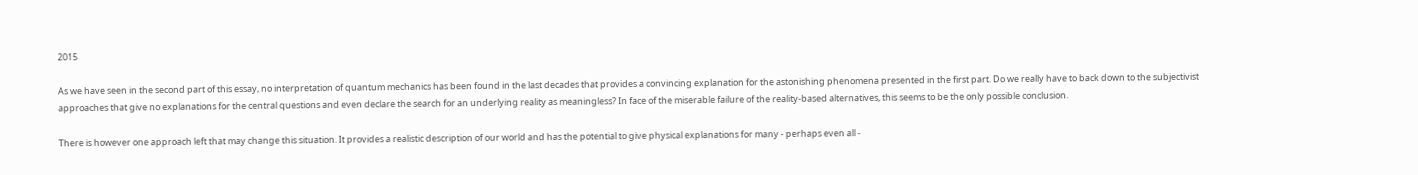2015

As we have seen in the second part of this essay, no interpretation of quantum mechanics has been found in the last decades that provides a convincing explanation for the astonishing phenomena presented in the first part. Do we really have to back down to the subjectivist approaches that give no explanations for the central questions and even declare the search for an underlying reality as meaningless? In face of the miserable failure of the reality-based alternatives, this seems to be the only possible conclusion.

There is however one approach left that may change this situation. It provides a realistic description of our world and has the potential to give physical explanations for many - perhaps even all -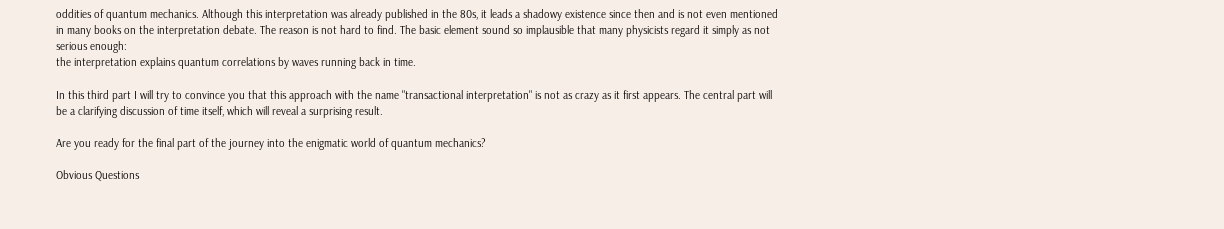oddities of quantum mechanics. Although this interpretation was already published in the 80s, it leads a shadowy existence since then and is not even mentioned in many books on the interpretation debate. The reason is not hard to find. The basic element sound so implausible that many physicists regard it simply as not serious enough:
the interpretation explains quantum correlations by waves running back in time.

In this third part I will try to convince you that this approach with the name "transactional interpretation" is not as crazy as it first appears. The central part will be a clarifying discussion of time itself, which will reveal a surprising result.

Are you ready for the final part of the journey into the enigmatic world of quantum mechanics?

Obvious Questions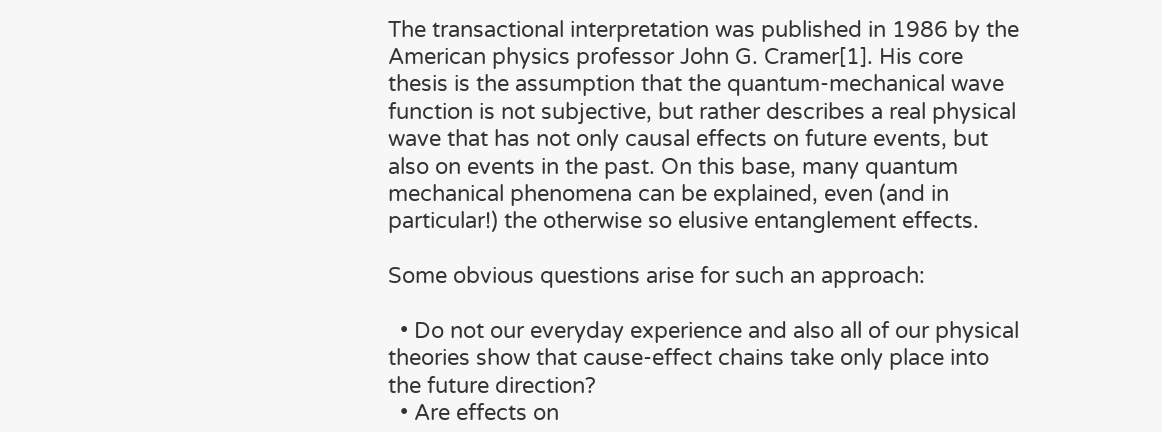The transactional interpretation was published in 1986 by the American physics professor John G. Cramer[1]. His core thesis is the assumption that the quantum-mechanical wave function is not subjective, but rather describes a real physical wave that has not only causal effects on future events, but also on events in the past. On this base, many quantum mechanical phenomena can be explained, even (and in particular!) the otherwise so elusive entanglement effects.

Some obvious questions arise for such an approach:

  • Do not our everyday experience and also all of our physical theories show that cause-effect chains take only place into the future direction?
  • Are effects on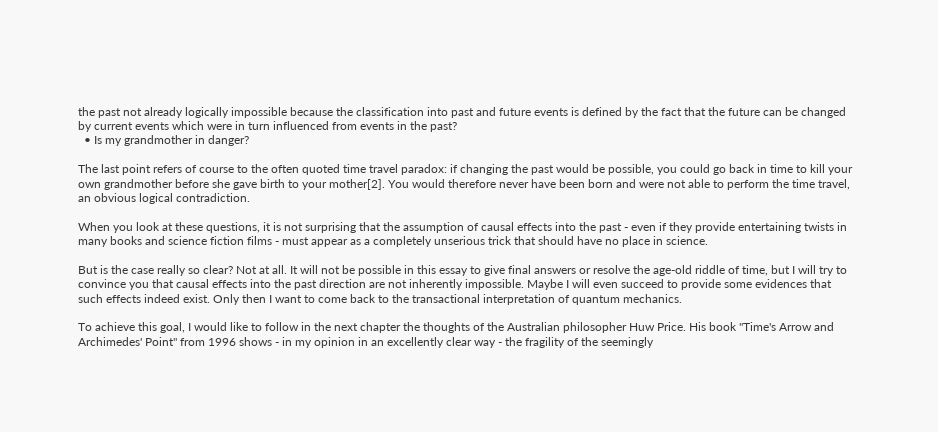the past not already logically impossible because the classification into past and future events is defined by the fact that the future can be changed by current events which were in turn influenced from events in the past?
  • Is my grandmother in danger?

The last point refers of course to the often quoted time travel paradox: if changing the past would be possible, you could go back in time to kill your own grandmother before she gave birth to your mother[2]. You would therefore never have been born and were not able to perform the time travel, an obvious logical contradiction.

When you look at these questions, it is not surprising that the assumption of causal effects into the past - even if they provide entertaining twists in many books and science fiction films - must appear as a completely unserious trick that should have no place in science.

But is the case really so clear? Not at all. It will not be possible in this essay to give final answers or resolve the age-old riddle of time, but I will try to convince you that causal effects into the past direction are not inherently impossible. Maybe I will even succeed to provide some evidences that such effects indeed exist. Only then I want to come back to the transactional interpretation of quantum mechanics.

To achieve this goal, I would like to follow in the next chapter the thoughts of the Australian philosopher Huw Price. His book "Time's Arrow and Archimedes' Point" from 1996 shows - in my opinion in an excellently clear way - the fragility of the seemingly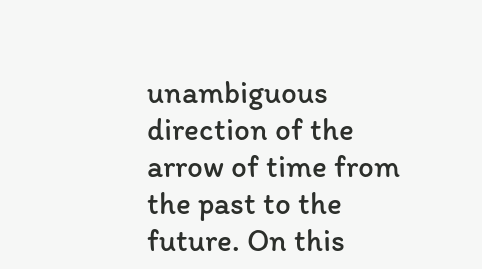unambiguous direction of the arrow of time from the past to the future. On this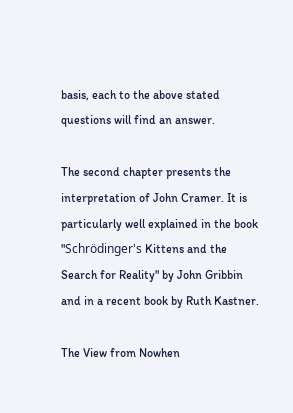basis, each to the above stated questions will find an answer.

The second chapter presents the interpretation of John Cramer. It is particularly well explained in the book "Schrödinger's Kittens and the Search for Reality" by John Gribbin and in a recent book by Ruth Kastner.

The View from Nowhen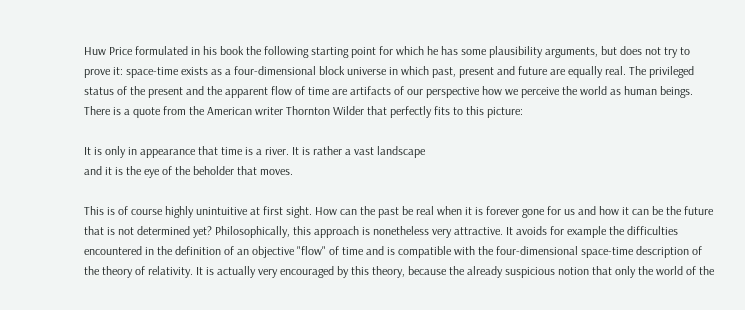Huw Price formulated in his book the following starting point for which he has some plausibility arguments, but does not try to prove it: space-time exists as a four-dimensional block universe in which past, present and future are equally real. The privileged status of the present and the apparent flow of time are artifacts of our perspective how we perceive the world as human beings. There is a quote from the American writer Thornton Wilder that perfectly fits to this picture:

It is only in appearance that time is a river. It is rather a vast landscape
and it is the eye of the beholder that moves.

This is of course highly unintuitive at first sight. How can the past be real when it is forever gone for us and how it can be the future that is not determined yet? Philosophically, this approach is nonetheless very attractive. It avoids for example the difficulties encountered in the definition of an objective "flow" of time and is compatible with the four-dimensional space-time description of the theory of relativity. It is actually very encouraged by this theory, because the already suspicious notion that only the world of the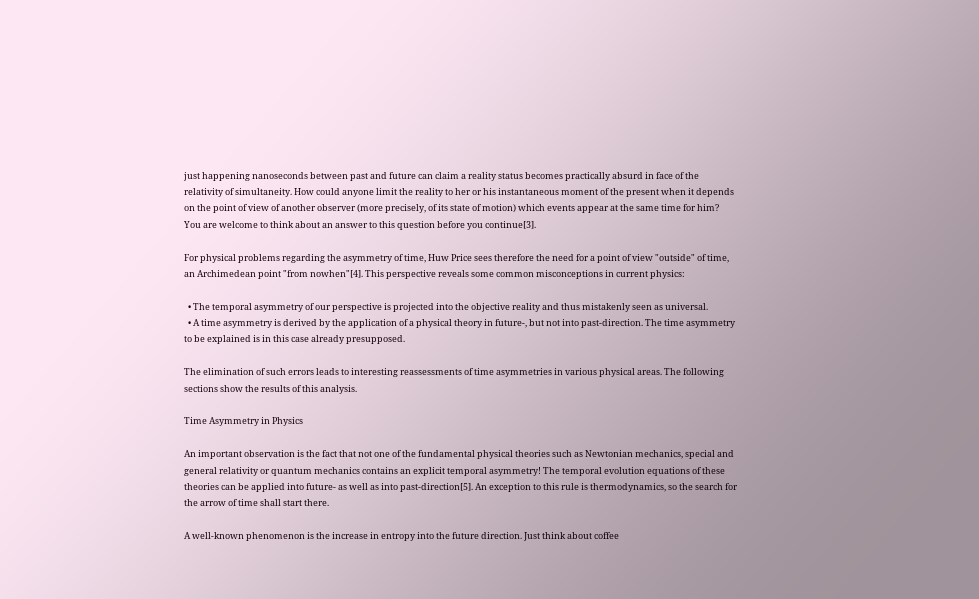just happening nanoseconds between past and future can claim a reality status becomes practically absurd in face of the relativity of simultaneity. How could anyone limit the reality to her or his instantaneous moment of the present when it depends on the point of view of another observer (more precisely, of its state of motion) which events appear at the same time for him? You are welcome to think about an answer to this question before you continue[3].

For physical problems regarding the asymmetry of time, Huw Price sees therefore the need for a point of view "outside" of time, an Archimedean point "from nowhen"[4]. This perspective reveals some common misconceptions in current physics:

  • The temporal asymmetry of our perspective is projected into the objective reality and thus mistakenly seen as universal.
  • A time asymmetry is derived by the application of a physical theory in future-, but not into past-direction. The time asymmetry to be explained is in this case already presupposed.

The elimination of such errors leads to interesting reassessments of time asymmetries in various physical areas. The following sections show the results of this analysis.

Time Asymmetry in Physics

An important observation is the fact that not one of the fundamental physical theories such as Newtonian mechanics, special and general relativity or quantum mechanics contains an explicit temporal asymmetry! The temporal evolution equations of these theories can be applied into future- as well as into past-direction[5]. An exception to this rule is thermodynamics, so the search for the arrow of time shall start there.

A well-known phenomenon is the increase in entropy into the future direction. Just think about coffee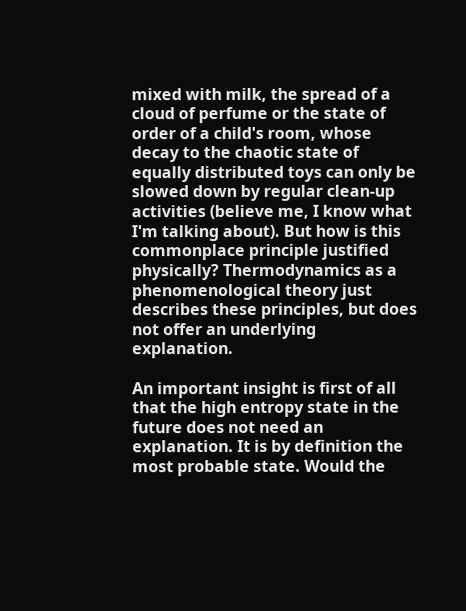mixed with milk, the spread of a cloud of perfume or the state of order of a child's room, whose decay to the chaotic state of equally distributed toys can only be slowed down by regular clean-up activities (believe me, I know what I'm talking about). But how is this commonplace principle justified physically? Thermodynamics as a phenomenological theory just describes these principles, but does not offer an underlying explanation.

An important insight is first of all that the high entropy state in the future does not need an explanation. It is by definition the most probable state. Would the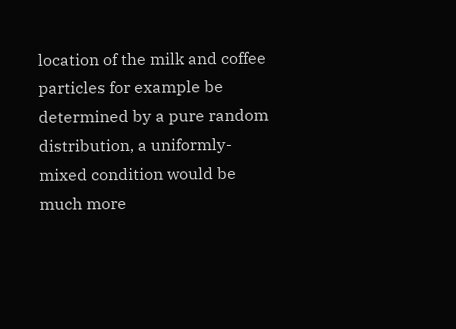location of the milk and coffee particles for example be determined by a pure random distribution, a uniformly-mixed condition would be much more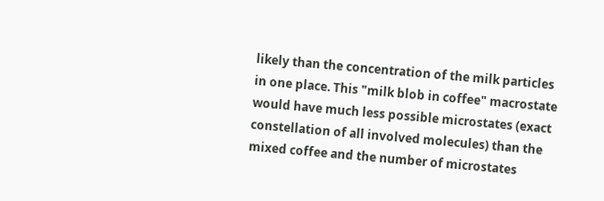likely than the concentration of the milk particles in one place. This "milk blob in coffee" macrostate would have much less possible microstates (exact constellation of all involved molecules) than the mixed coffee and the number of microstates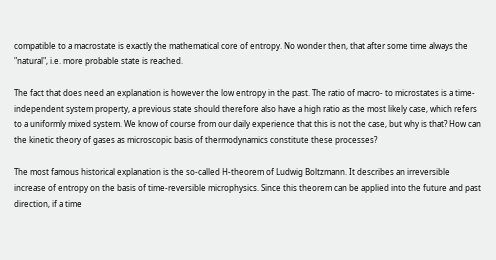compatible to a macrostate is exactly the mathematical core of entropy. No wonder then, that after some time always the "natural", i.e. more probable state is reached.

The fact that does need an explanation is however the low entropy in the past. The ratio of macro- to microstates is a time-independent system property, a previous state should therefore also have a high ratio as the most likely case, which refers to a uniformly mixed system. We know of course from our daily experience that this is not the case, but why is that? How can the kinetic theory of gases as microscopic basis of thermodynamics constitute these processes?

The most famous historical explanation is the so-called H-theorem of Ludwig Boltzmann. It describes an irreversible increase of entropy on the basis of time-reversible microphysics. Since this theorem can be applied into the future and past direction, if a time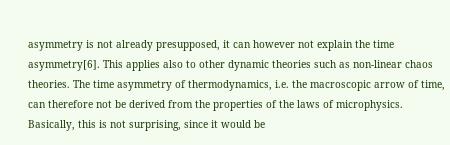asymmetry is not already presupposed, it can however not explain the time asymmetry[6]. This applies also to other dynamic theories such as non-linear chaos theories. The time asymmetry of thermodynamics, i.e. the macroscopic arrow of time, can therefore not be derived from the properties of the laws of microphysics. Basically, this is not surprising, since it would be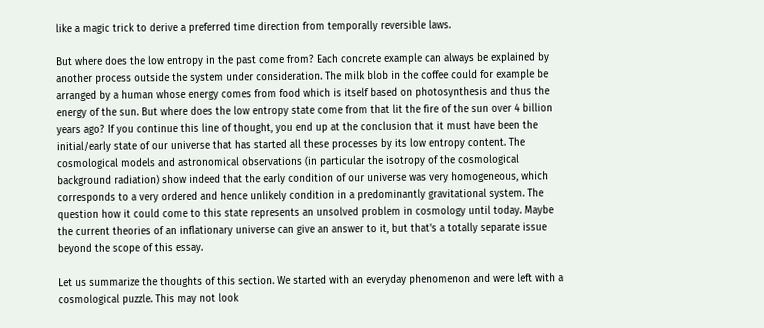like a magic trick to derive a preferred time direction from temporally reversible laws.

But where does the low entropy in the past come from? Each concrete example can always be explained by another process outside the system under consideration. The milk blob in the coffee could for example be arranged by a human whose energy comes from food which is itself based on photosynthesis and thus the energy of the sun. But where does the low entropy state come from that lit the fire of the sun over 4 billion years ago? If you continue this line of thought, you end up at the conclusion that it must have been the initial/early state of our universe that has started all these processes by its low entropy content. The cosmological models and astronomical observations (in particular the isotropy of the cosmological background radiation) show indeed that the early condition of our universe was very homogeneous, which corresponds to a very ordered and hence unlikely condition in a predominantly gravitational system. The question how it could come to this state represents an unsolved problem in cosmology until today. Maybe the current theories of an inflationary universe can give an answer to it, but that's a totally separate issue beyond the scope of this essay.

Let us summarize the thoughts of this section. We started with an everyday phenomenon and were left with a cosmological puzzle. This may not look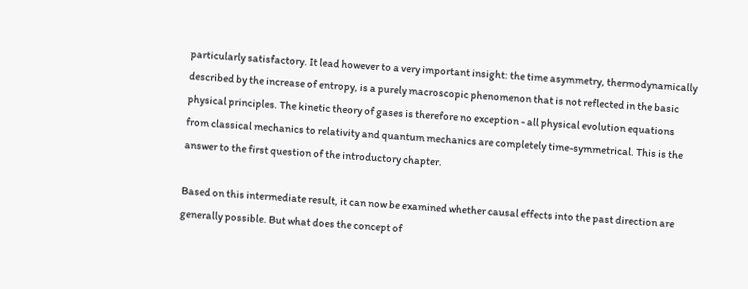particularly satisfactory. It lead however to a very important insight: the time asymmetry, thermodynamically described by the increase of entropy, is a purely macroscopic phenomenon that is not reflected in the basic physical principles. The kinetic theory of gases is therefore no exception - all physical evolution equations from classical mechanics to relativity and quantum mechanics are completely time-symmetrical. This is the answer to the first question of the introductory chapter.

Based on this intermediate result, it can now be examined whether causal effects into the past direction are generally possible. But what does the concept of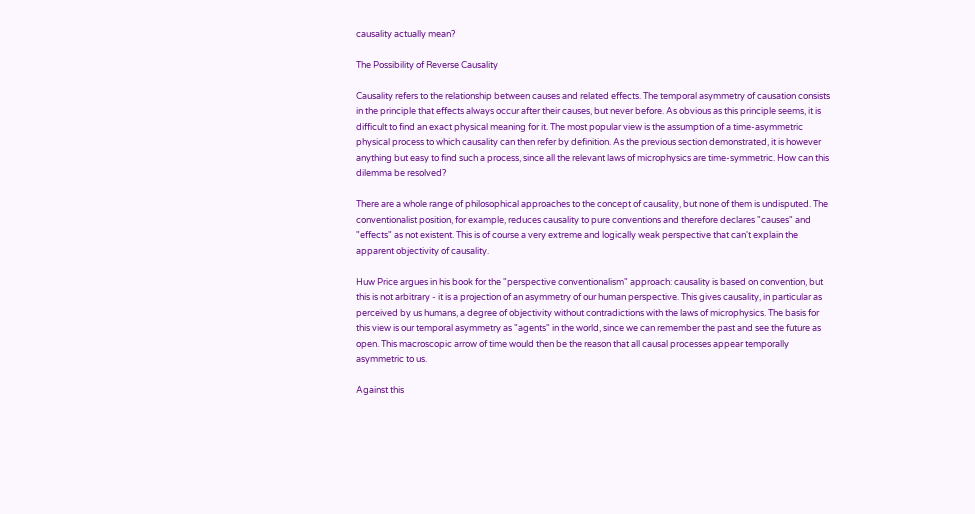causality actually mean?

The Possibility of Reverse Causality

Causality refers to the relationship between causes and related effects. The temporal asymmetry of causation consists in the principle that effects always occur after their causes, but never before. As obvious as this principle seems, it is difficult to find an exact physical meaning for it. The most popular view is the assumption of a time-asymmetric physical process to which causality can then refer by definition. As the previous section demonstrated, it is however anything but easy to find such a process, since all the relevant laws of microphysics are time-symmetric. How can this dilemma be resolved?

There are a whole range of philosophical approaches to the concept of causality, but none of them is undisputed. The conventionalist position, for example, reduces causality to pure conventions and therefore declares "causes" and "effects" as not existent. This is of course a very extreme and logically weak perspective that can't explain the apparent objectivity of causality.

Huw Price argues in his book for the "perspective conventionalism" approach: causality is based on convention, but this is not arbitrary - it is a projection of an asymmetry of our human perspective. This gives causality, in particular as perceived by us humans, a degree of objectivity without contradictions with the laws of microphysics. The basis for this view is our temporal asymmetry as "agents" in the world, since we can remember the past and see the future as open. This macroscopic arrow of time would then be the reason that all causal processes appear temporally asymmetric to us.

Against this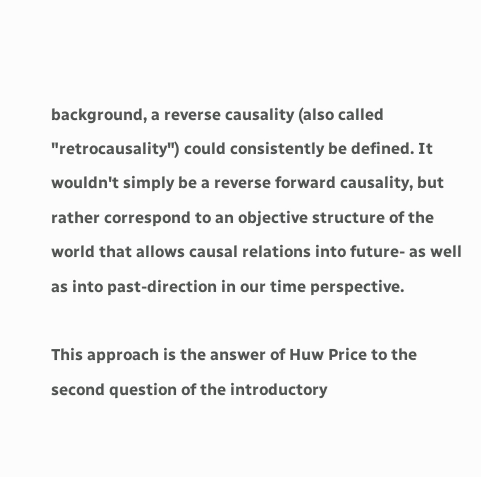background, a reverse causality (also called "retrocausality") could consistently be defined. It wouldn't simply be a reverse forward causality, but rather correspond to an objective structure of the world that allows causal relations into future- as well as into past-direction in our time perspective.

This approach is the answer of Huw Price to the second question of the introductory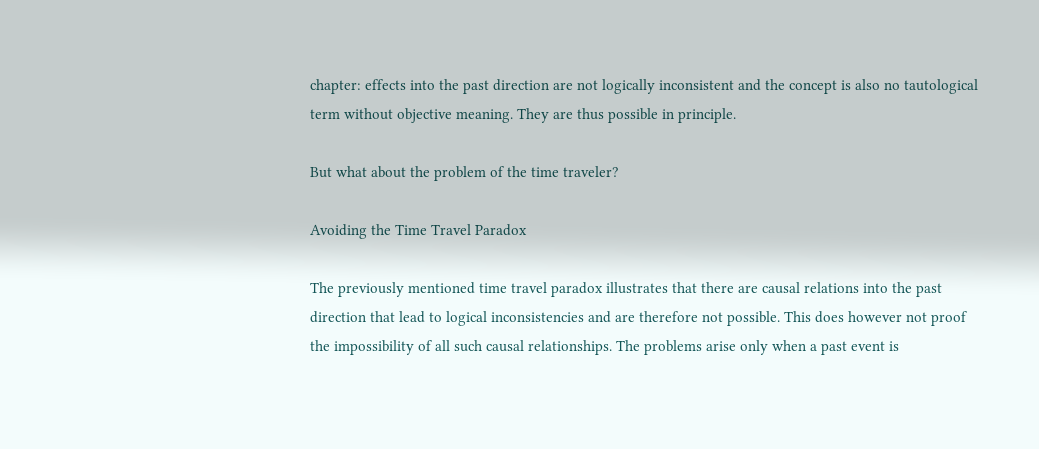chapter: effects into the past direction are not logically inconsistent and the concept is also no tautological term without objective meaning. They are thus possible in principle.

But what about the problem of the time traveler?

Avoiding the Time Travel Paradox

The previously mentioned time travel paradox illustrates that there are causal relations into the past direction that lead to logical inconsistencies and are therefore not possible. This does however not proof the impossibility of all such causal relationships. The problems arise only when a past event is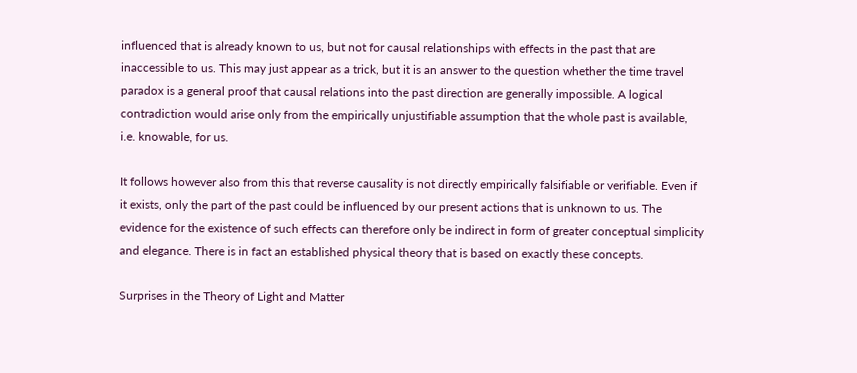influenced that is already known to us, but not for causal relationships with effects in the past that are inaccessible to us. This may just appear as a trick, but it is an answer to the question whether the time travel paradox is a general proof that causal relations into the past direction are generally impossible. A logical contradiction would arise only from the empirically unjustifiable assumption that the whole past is available, i.e. knowable, for us.

It follows however also from this that reverse causality is not directly empirically falsifiable or verifiable. Even if it exists, only the part of the past could be influenced by our present actions that is unknown to us. The evidence for the existence of such effects can therefore only be indirect in form of greater conceptual simplicity and elegance. There is in fact an established physical theory that is based on exactly these concepts.

Surprises in the Theory of Light and Matter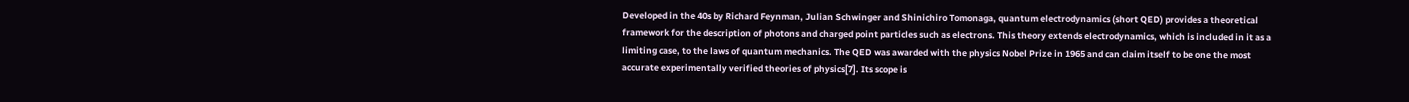Developed in the 40s by Richard Feynman, Julian Schwinger and Shinichiro Tomonaga, quantum electrodynamics (short QED) provides a theoretical framework for the description of photons and charged point particles such as electrons. This theory extends electrodynamics, which is included in it as a limiting case, to the laws of quantum mechanics. The QED was awarded with the physics Nobel Prize in 1965 and can claim itself to be one the most accurate experimentally verified theories of physics[7]. Its scope is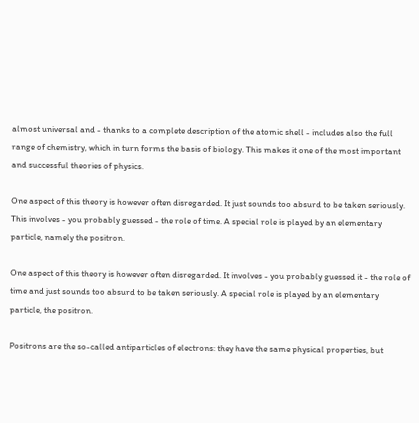almost universal and - thanks to a complete description of the atomic shell - includes also the full range of chemistry, which in turn forms the basis of biology. This makes it one of the most important and successful theories of physics.

One aspect of this theory is however often disregarded. It just sounds too absurd to be taken seriously. This involves - you probably guessed - the role of time. A special role is played by an elementary particle, namely the positron.

One aspect of this theory is however often disregarded. It involves - you probably guessed it - the role of time and just sounds too absurd to be taken seriously. A special role is played by an elementary particle, the positron.

Positrons are the so-called antiparticles of electrons: they have the same physical properties, but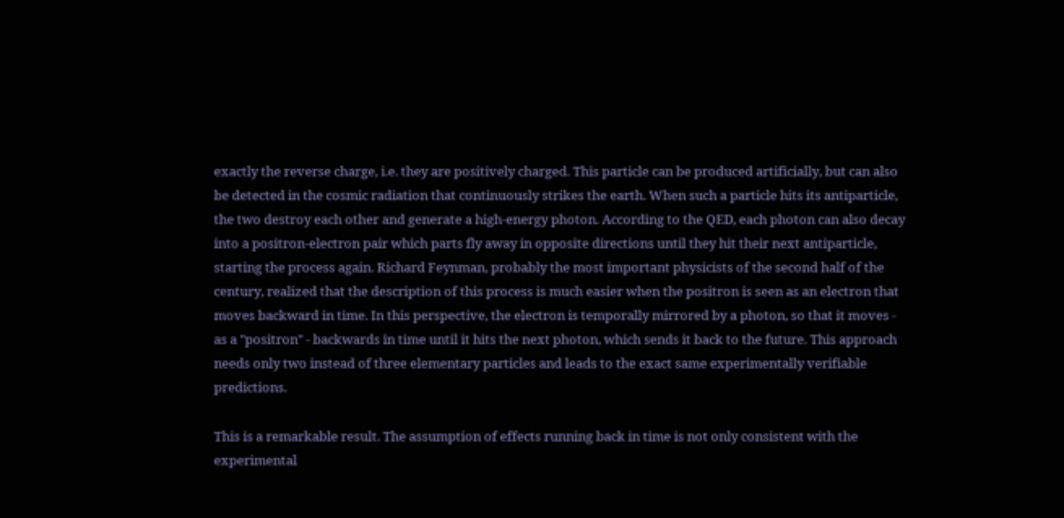exactly the reverse charge, i.e. they are positively charged. This particle can be produced artificially, but can also be detected in the cosmic radiation that continuously strikes the earth. When such a particle hits its antiparticle, the two destroy each other and generate a high-energy photon. According to the QED, each photon can also decay into a positron-electron pair which parts fly away in opposite directions until they hit their next antiparticle, starting the process again. Richard Feynman, probably the most important physicists of the second half of the century, realized that the description of this process is much easier when the positron is seen as an electron that moves backward in time. In this perspective, the electron is temporally mirrored by a photon, so that it moves - as a "positron" - backwards in time until it hits the next photon, which sends it back to the future. This approach needs only two instead of three elementary particles and leads to the exact same experimentally verifiable predictions.

This is a remarkable result. The assumption of effects running back in time is not only consistent with the experimental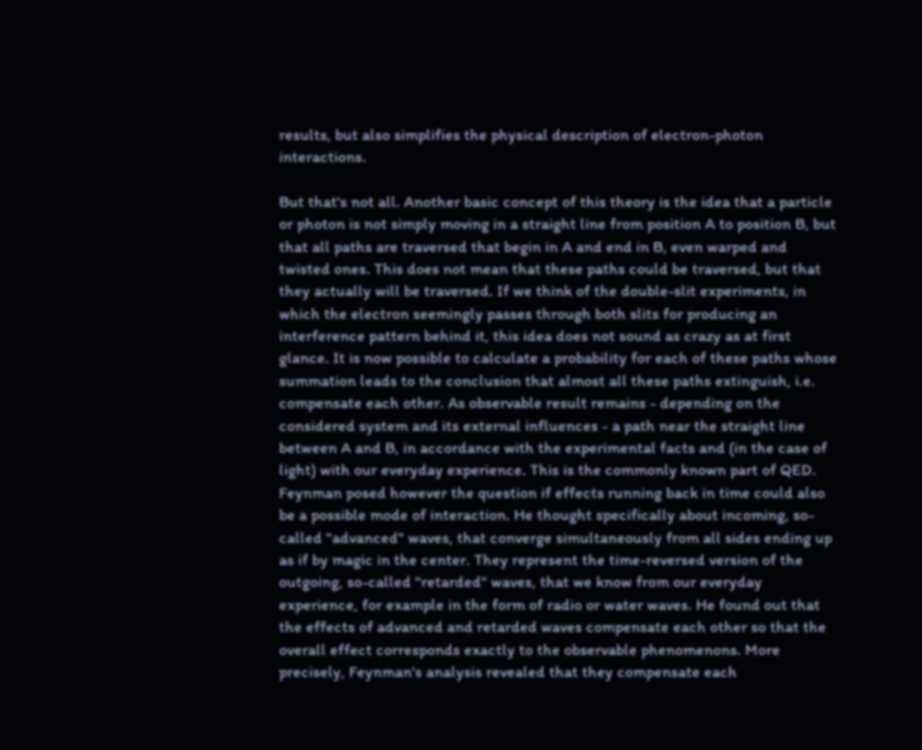results, but also simplifies the physical description of electron-photon interactions.

But that's not all. Another basic concept of this theory is the idea that a particle or photon is not simply moving in a straight line from position A to position B, but that all paths are traversed that begin in A and end in B, even warped and twisted ones. This does not mean that these paths could be traversed, but that they actually will be traversed. If we think of the double-slit experiments, in which the electron seemingly passes through both slits for producing an interference pattern behind it, this idea does not sound as crazy as at first glance. It is now possible to calculate a probability for each of these paths whose summation leads to the conclusion that almost all these paths extinguish, i.e. compensate each other. As observable result remains - depending on the considered system and its external influences - a path near the straight line between A and B, in accordance with the experimental facts and (in the case of light) with our everyday experience. This is the commonly known part of QED. Feynman posed however the question if effects running back in time could also be a possible mode of interaction. He thought specifically about incoming, so-called "advanced" waves, that converge simultaneously from all sides ending up as if by magic in the center. They represent the time-reversed version of the outgoing, so-called "retarded" waves, that we know from our everyday experience, for example in the form of radio or water waves. He found out that the effects of advanced and retarded waves compensate each other so that the overall effect corresponds exactly to the observable phenomenons. More precisely, Feynman's analysis revealed that they compensate each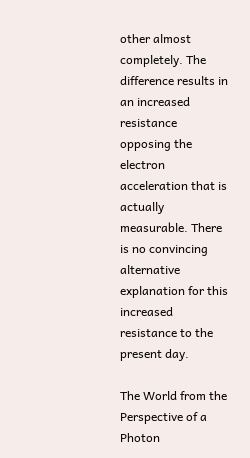other almost completely. The difference results in an increased resistance opposing the electron acceleration that is actually measurable. There is no convincing alternative explanation for this increased resistance to the present day.

The World from the Perspective of a Photon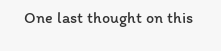One last thought on this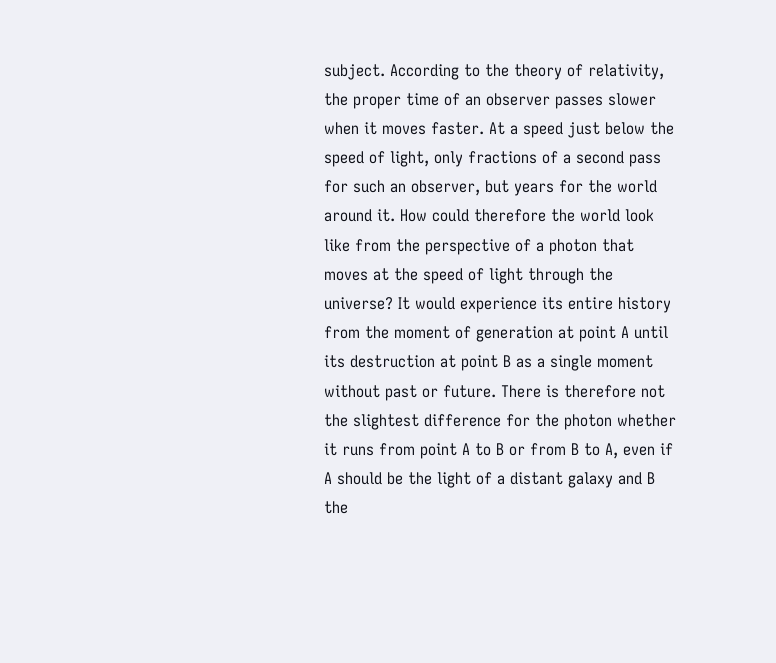subject. According to the theory of relativity, the proper time of an observer passes slower when it moves faster. At a speed just below the speed of light, only fractions of a second pass for such an observer, but years for the world around it. How could therefore the world look like from the perspective of a photon that moves at the speed of light through the universe? It would experience its entire history from the moment of generation at point A until its destruction at point B as a single moment without past or future. There is therefore not the slightest difference for the photon whether it runs from point A to B or from B to A, even if A should be the light of a distant galaxy and B the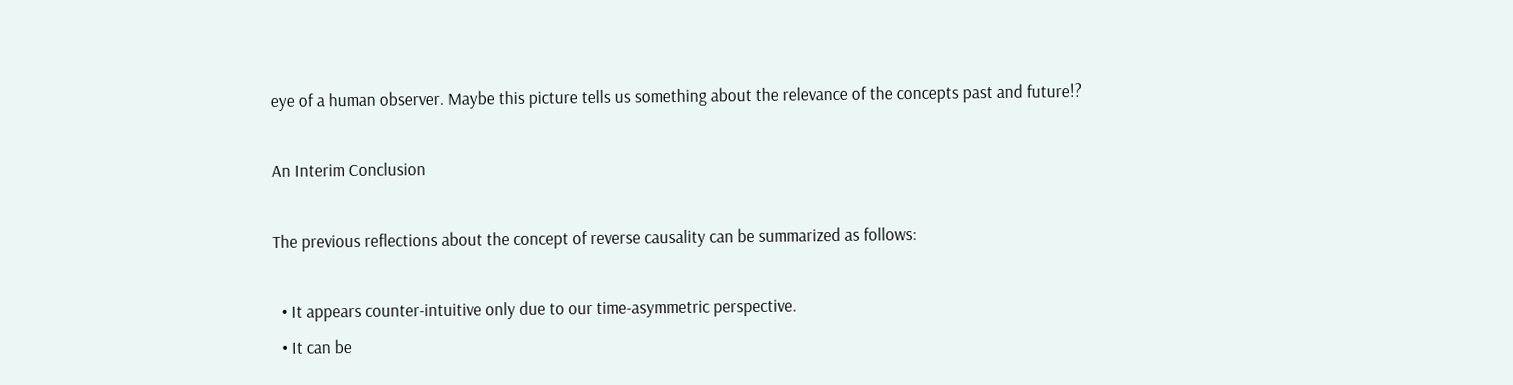eye of a human observer. Maybe this picture tells us something about the relevance of the concepts past and future!?

An Interim Conclusion

The previous reflections about the concept of reverse causality can be summarized as follows:

  • It appears counter-intuitive only due to our time-asymmetric perspective.
  • It can be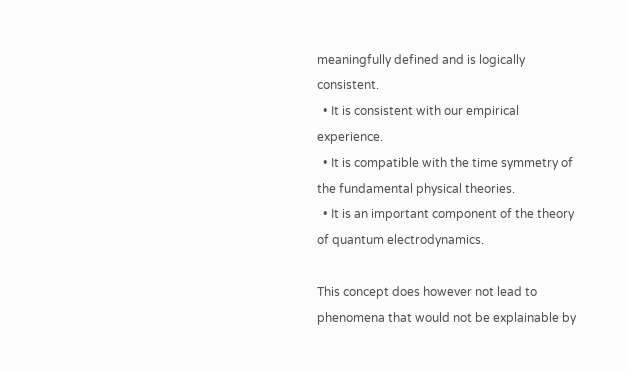meaningfully defined and is logically consistent.
  • It is consistent with our empirical experience.
  • It is compatible with the time symmetry of the fundamental physical theories.
  • It is an important component of the theory of quantum electrodynamics.

This concept does however not lead to phenomena that would not be explainable by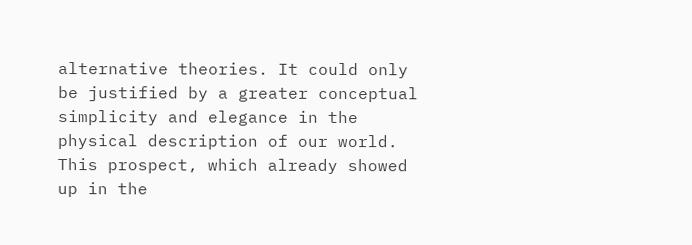alternative theories. It could only be justified by a greater conceptual simplicity and elegance in the physical description of our world. This prospect, which already showed up in the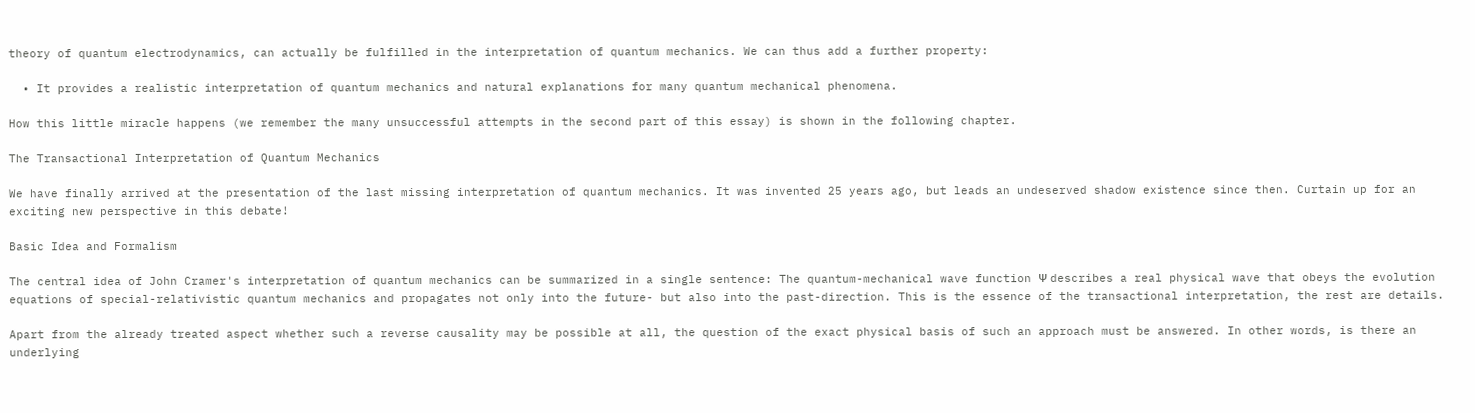theory of quantum electrodynamics, can actually be fulfilled in the interpretation of quantum mechanics. We can thus add a further property:

  • It provides a realistic interpretation of quantum mechanics and natural explanations for many quantum mechanical phenomena.

How this little miracle happens (we remember the many unsuccessful attempts in the second part of this essay) is shown in the following chapter.

The Transactional Interpretation of Quantum Mechanics

We have finally arrived at the presentation of the last missing interpretation of quantum mechanics. It was invented 25 years ago, but leads an undeserved shadow existence since then. Curtain up for an exciting new perspective in this debate!

Basic Idea and Formalism

The central idea of John Cramer's interpretation of quantum mechanics can be summarized in a single sentence: The quantum-mechanical wave function Ψ describes a real physical wave that obeys the evolution equations of special-relativistic quantum mechanics and propagates not only into the future- but also into the past-direction. This is the essence of the transactional interpretation, the rest are details.

Apart from the already treated aspect whether such a reverse causality may be possible at all, the question of the exact physical basis of such an approach must be answered. In other words, is there an underlying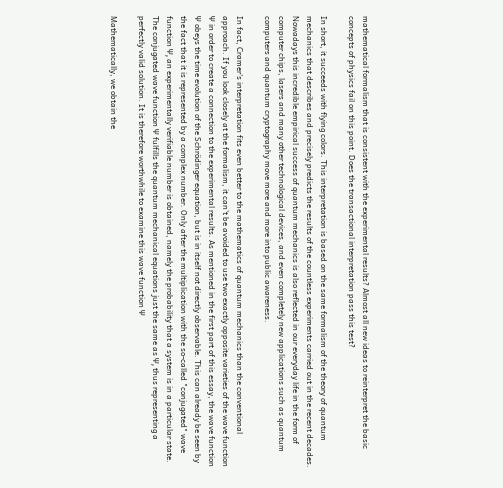mathematical formalism that is consistent with the experimental results? Almost all new ideas to reinterpret the basic concepts of physics fail on this point. Does the transactional interpretation pass this test?

In short, it succeeds with flying colors. This interpretation is based on the same formalism of the theory of quantum mechanics that describes and precisely predicts the results of the countless experiments carried out in the recent decades. Nowadays this incredible empirical success of quantum mechanics is also reflected in our everyday life in the form of computer chips, lasers and many other technological devices, and even completely new applications such as quantum computers and quantum cryptography move more and more into public awareness.

In fact, Cramer's interpretation fits even better to the mathematics of quantum mechanics than the conventional approach. If you look closely at the formalism, it can't be avoided to use two exactly opposite varieties of the wave function Ψ in order to create a connection to the experimental results. As mentioned in the first part of this essay, the wave function Ψ obeys the time evolution of the Schrödinger equation, but is in itself not directly observable. This can already be seen by the fact that it is represented by a complex number. Only after the multiplication with the so-called "conjugated" wave function Ψ, an experimentally verifiable number is obtained, namely the probability that a system is in a particular state. The conjugated wave function Ψ fulfills the quantum mechanical equations just the same as Ψ, thus representing a perfectly valid solution. It is therefore worthwhile to examine this wave function Ψ

Mathematically, we obtain the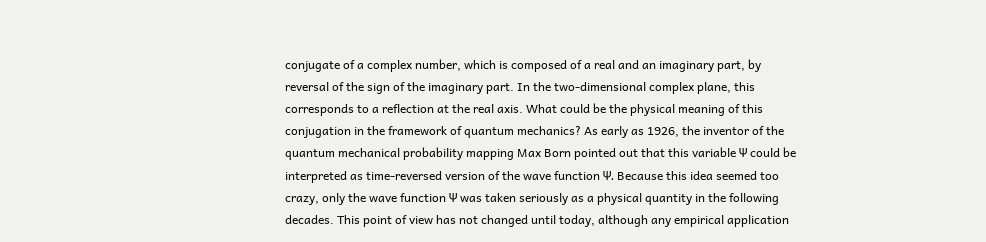conjugate of a complex number, which is composed of a real and an imaginary part, by reversal of the sign of the imaginary part. In the two-dimensional complex plane, this corresponds to a reflection at the real axis. What could be the physical meaning of this conjugation in the framework of quantum mechanics? As early as 1926, the inventor of the quantum mechanical probability mapping Max Born pointed out that this variable Ψ could be interpreted as time-reversed version of the wave function Ψ. Because this idea seemed too crazy, only the wave function Ψ was taken seriously as a physical quantity in the following decades. This point of view has not changed until today, although any empirical application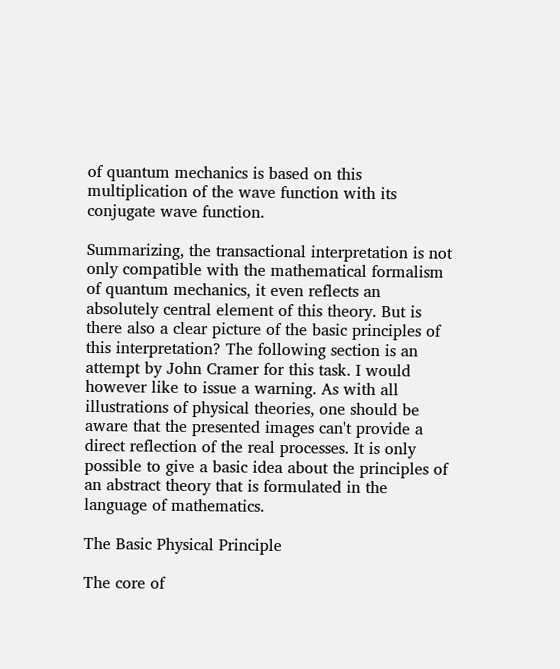of quantum mechanics is based on this multiplication of the wave function with its conjugate wave function.

Summarizing, the transactional interpretation is not only compatible with the mathematical formalism of quantum mechanics, it even reflects an absolutely central element of this theory. But is there also a clear picture of the basic principles of this interpretation? The following section is an attempt by John Cramer for this task. I would however like to issue a warning. As with all illustrations of physical theories, one should be aware that the presented images can't provide a direct reflection of the real processes. It is only possible to give a basic idea about the principles of an abstract theory that is formulated in the language of mathematics.

The Basic Physical Principle

The core of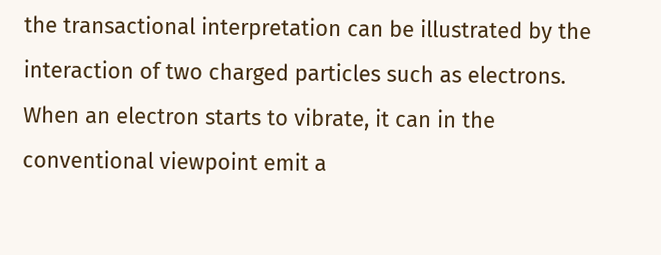the transactional interpretation can be illustrated by the interaction of two charged particles such as electrons. When an electron starts to vibrate, it can in the conventional viewpoint emit a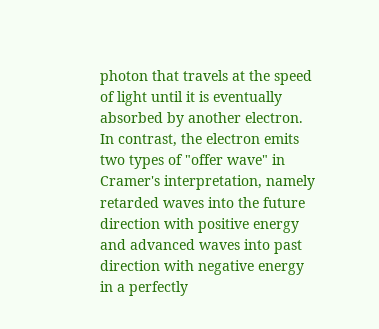photon that travels at the speed of light until it is eventually absorbed by another electron. In contrast, the electron emits two types of "offer wave" in Cramer's interpretation, namely retarded waves into the future direction with positive energy and advanced waves into past direction with negative energy in a perfectly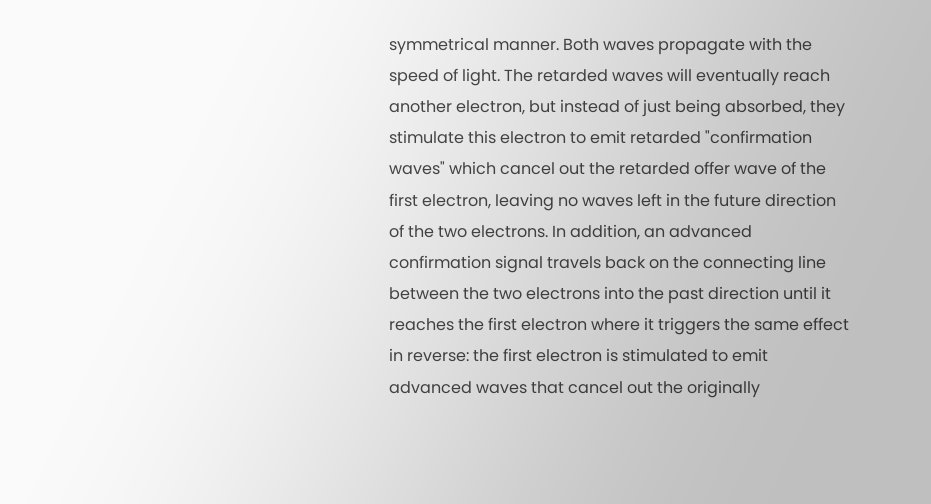symmetrical manner. Both waves propagate with the speed of light. The retarded waves will eventually reach another electron, but instead of just being absorbed, they stimulate this electron to emit retarded "confirmation waves" which cancel out the retarded offer wave of the first electron, leaving no waves left in the future direction of the two electrons. In addition, an advanced confirmation signal travels back on the connecting line between the two electrons into the past direction until it reaches the first electron where it triggers the same effect in reverse: the first electron is stimulated to emit advanced waves that cancel out the originally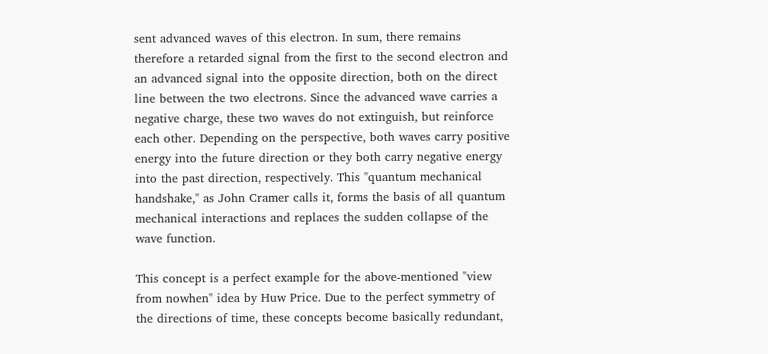sent advanced waves of this electron. In sum, there remains therefore a retarded signal from the first to the second electron and an advanced signal into the opposite direction, both on the direct line between the two electrons. Since the advanced wave carries a negative charge, these two waves do not extinguish, but reinforce each other. Depending on the perspective, both waves carry positive energy into the future direction or they both carry negative energy into the past direction, respectively. This "quantum mechanical handshake," as John Cramer calls it, forms the basis of all quantum mechanical interactions and replaces the sudden collapse of the wave function.

This concept is a perfect example for the above-mentioned "view from nowhen" idea by Huw Price. Due to the perfect symmetry of the directions of time, these concepts become basically redundant,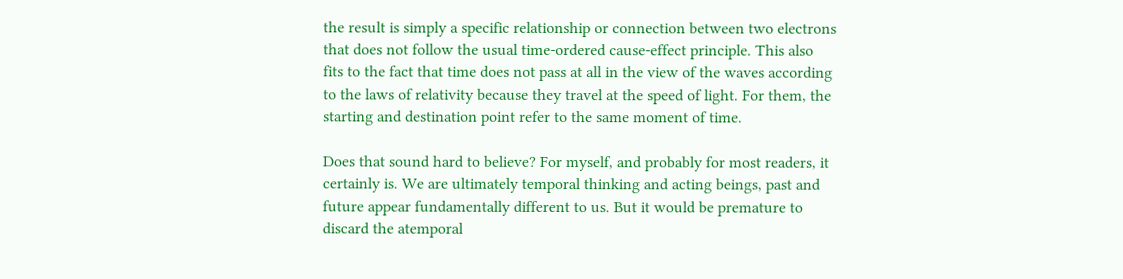the result is simply a specific relationship or connection between two electrons that does not follow the usual time-ordered cause-effect principle. This also fits to the fact that time does not pass at all in the view of the waves according to the laws of relativity because they travel at the speed of light. For them, the starting and destination point refer to the same moment of time.

Does that sound hard to believe? For myself, and probably for most readers, it certainly is. We are ultimately temporal thinking and acting beings, past and future appear fundamentally different to us. But it would be premature to discard the atemporal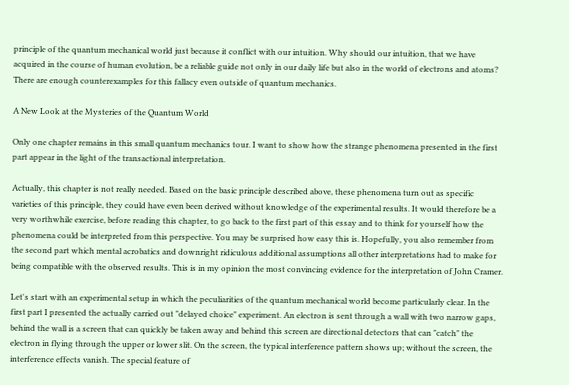principle of the quantum mechanical world just because it conflict with our intuition. Why should our intuition, that we have acquired in the course of human evolution, be a reliable guide not only in our daily life but also in the world of electrons and atoms? There are enough counterexamples for this fallacy even outside of quantum mechanics.

A New Look at the Mysteries of the Quantum World

Only one chapter remains in this small quantum mechanics tour. I want to show how the strange phenomena presented in the first part appear in the light of the transactional interpretation.

Actually, this chapter is not really needed. Based on the basic principle described above, these phenomena turn out as specific varieties of this principle, they could have even been derived without knowledge of the experimental results. It would therefore be a very worthwhile exercise, before reading this chapter, to go back to the first part of this essay and to think for yourself how the phenomena could be interpreted from this perspective. You may be surprised how easy this is. Hopefully, you also remember from the second part which mental acrobatics and downright ridiculous additional assumptions all other interpretations had to make for being compatible with the observed results. This is in my opinion the most convincing evidence for the interpretation of John Cramer.

Let's start with an experimental setup in which the peculiarities of the quantum mechanical world become particularly clear. In the first part I presented the actually carried out "delayed choice" experiment. An electron is sent through a wall with two narrow gaps, behind the wall is a screen that can quickly be taken away and behind this screen are directional detectors that can "catch" the electron in flying through the upper or lower slit. On the screen, the typical interference pattern shows up; without the screen, the interference effects vanish. The special feature of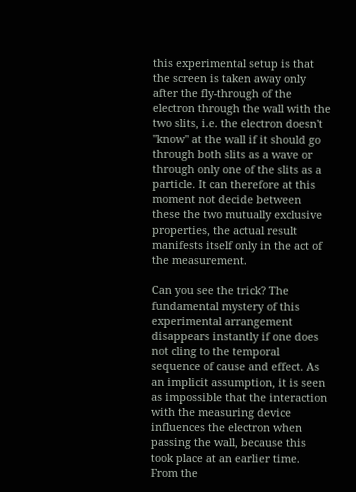this experimental setup is that the screen is taken away only after the fly-through of the electron through the wall with the two slits, i.e. the electron doesn't "know" at the wall if it should go through both slits as a wave or through only one of the slits as a particle. It can therefore at this moment not decide between these the two mutually exclusive properties, the actual result manifests itself only in the act of the measurement.

Can you see the trick? The fundamental mystery of this experimental arrangement disappears instantly if one does not cling to the temporal sequence of cause and effect. As an implicit assumption, it is seen as impossible that the interaction with the measuring device influences the electron when passing the wall, because this took place at an earlier time. From the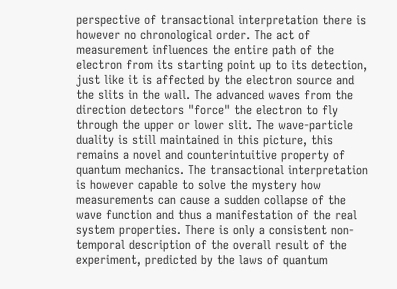perspective of transactional interpretation there is however no chronological order. The act of measurement influences the entire path of the electron from its starting point up to its detection, just like it is affected by the electron source and the slits in the wall. The advanced waves from the direction detectors "force" the electron to fly through the upper or lower slit. The wave-particle duality is still maintained in this picture, this remains a novel and counterintuitive property of quantum mechanics. The transactional interpretation is however capable to solve the mystery how measurements can cause a sudden collapse of the wave function and thus a manifestation of the real system properties. There is only a consistent non-temporal description of the overall result of the experiment, predicted by the laws of quantum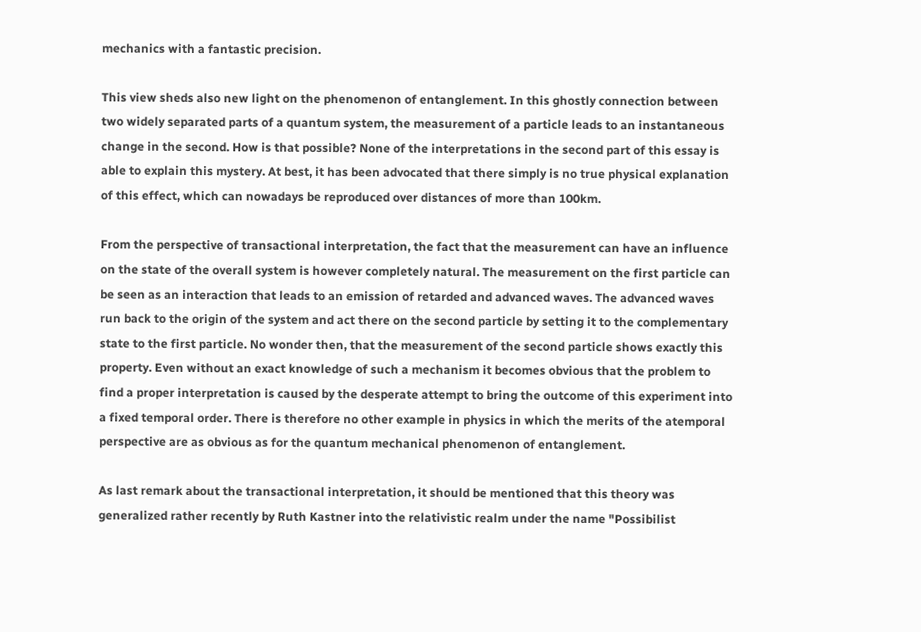mechanics with a fantastic precision.

This view sheds also new light on the phenomenon of entanglement. In this ghostly connection between two widely separated parts of a quantum system, the measurement of a particle leads to an instantaneous change in the second. How is that possible? None of the interpretations in the second part of this essay is able to explain this mystery. At best, it has been advocated that there simply is no true physical explanation of this effect, which can nowadays be reproduced over distances of more than 100km.

From the perspective of transactional interpretation, the fact that the measurement can have an influence on the state of the overall system is however completely natural. The measurement on the first particle can be seen as an interaction that leads to an emission of retarded and advanced waves. The advanced waves run back to the origin of the system and act there on the second particle by setting it to the complementary state to the first particle. No wonder then, that the measurement of the second particle shows exactly this property. Even without an exact knowledge of such a mechanism it becomes obvious that the problem to find a proper interpretation is caused by the desperate attempt to bring the outcome of this experiment into a fixed temporal order. There is therefore no other example in physics in which the merits of the atemporal perspective are as obvious as for the quantum mechanical phenomenon of entanglement.

As last remark about the transactional interpretation, it should be mentioned that this theory was generalized rather recently by Ruth Kastner into the relativistic realm under the name "Possibilist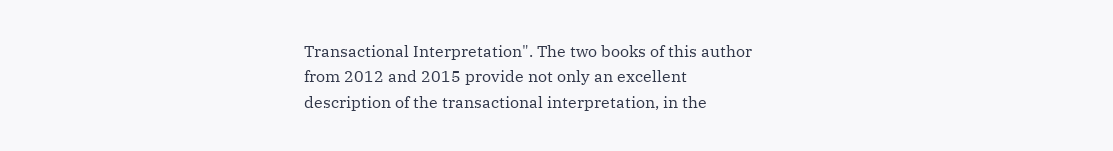Transactional Interpretation". The two books of this author from 2012 and 2015 provide not only an excellent description of the transactional interpretation, in the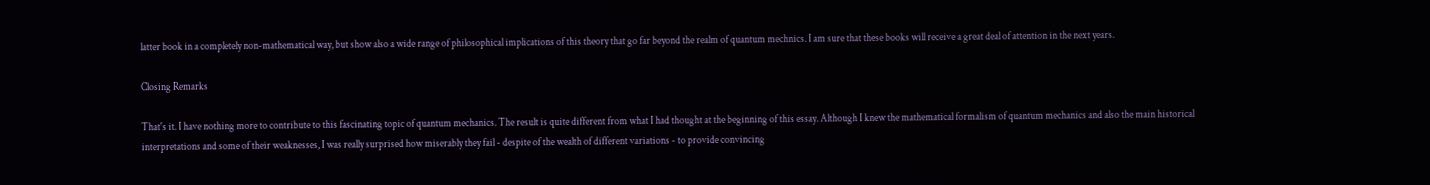latter book in a completely non-mathematical way, but show also a wide range of philosophical implications of this theory that go far beyond the realm of quantum mechnics. I am sure that these books will receive a great deal of attention in the next years.

Closing Remarks

That's it. I have nothing more to contribute to this fascinating topic of quantum mechanics. The result is quite different from what I had thought at the beginning of this essay. Although I knew the mathematical formalism of quantum mechanics and also the main historical interpretations and some of their weaknesses, I was really surprised how miserably they fail - despite of the wealth of different variations - to provide convincing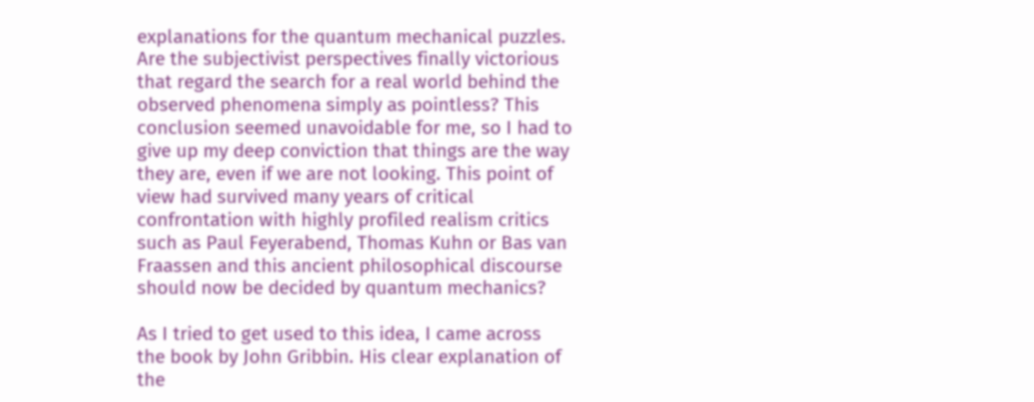explanations for the quantum mechanical puzzles. Are the subjectivist perspectives finally victorious that regard the search for a real world behind the observed phenomena simply as pointless? This conclusion seemed unavoidable for me, so I had to give up my deep conviction that things are the way they are, even if we are not looking. This point of view had survived many years of critical confrontation with highly profiled realism critics such as Paul Feyerabend, Thomas Kuhn or Bas van Fraassen and this ancient philosophical discourse should now be decided by quantum mechanics?

As I tried to get used to this idea, I came across the book by John Gribbin. His clear explanation of the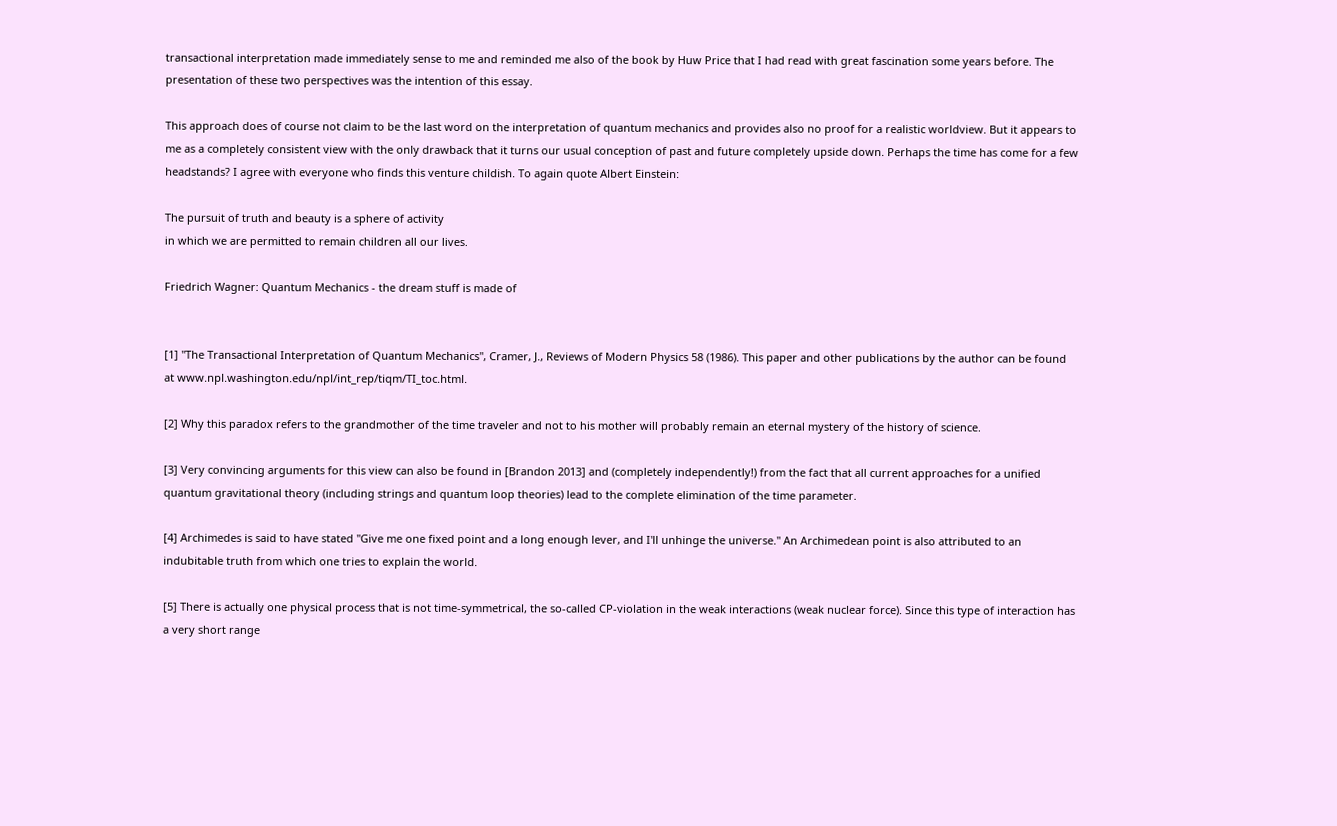transactional interpretation made immediately sense to me and reminded me also of the book by Huw Price that I had read with great fascination some years before. The presentation of these two perspectives was the intention of this essay.

This approach does of course not claim to be the last word on the interpretation of quantum mechanics and provides also no proof for a realistic worldview. But it appears to me as a completely consistent view with the only drawback that it turns our usual conception of past and future completely upside down. Perhaps the time has come for a few headstands? I agree with everyone who finds this venture childish. To again quote Albert Einstein:

The pursuit of truth and beauty is a sphere of activity
in which we are permitted to remain children all our lives.

Friedrich Wagner: Quantum Mechanics - the dream stuff is made of


[1] "The Transactional Interpretation of Quantum Mechanics", Cramer, J., Reviews of Modern Physics 58 (1986). This paper and other publications by the author can be found at www.npl.washington.edu/npl/int_rep/tiqm/TI_toc.html.

[2] Why this paradox refers to the grandmother of the time traveler and not to his mother will probably remain an eternal mystery of the history of science.

[3] Very convincing arguments for this view can also be found in [Brandon 2013] and (completely independently!) from the fact that all current approaches for a unified quantum gravitational theory (including strings and quantum loop theories) lead to the complete elimination of the time parameter.

[4] Archimedes is said to have stated "Give me one fixed point and a long enough lever, and I'll unhinge the universe." An Archimedean point is also attributed to an indubitable truth from which one tries to explain the world.

[5] There is actually one physical process that is not time-symmetrical, the so-called CP-violation in the weak interactions (weak nuclear force). Since this type of interaction has a very short range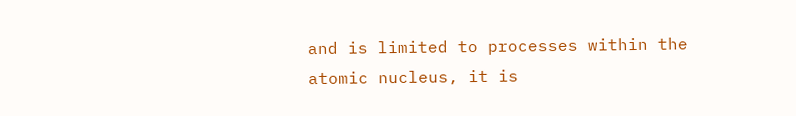and is limited to processes within the atomic nucleus, it is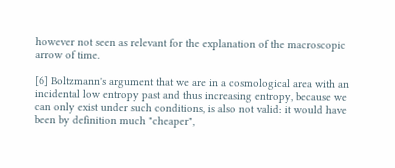however not seen as relevant for the explanation of the macroscopic arrow of time.

[6] Boltzmann's argument that we are in a cosmological area with an incidental low entropy past and thus increasing entropy, because we can only exist under such conditions, is also not valid: it would have been by definition much "cheaper",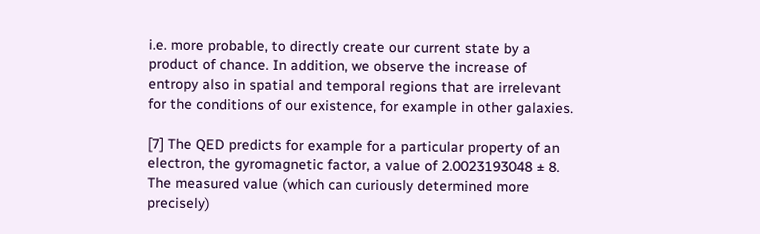i.e. more probable, to directly create our current state by a product of chance. In addition, we observe the increase of entropy also in spatial and temporal regions that are irrelevant for the conditions of our existence, for example in other galaxies.

[7] The QED predicts for example for a particular property of an electron, the gyromagnetic factor, a value of 2.0023193048 ± 8. The measured value (which can curiously determined more precisely)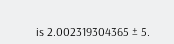is 2.002319304365 ± 5.